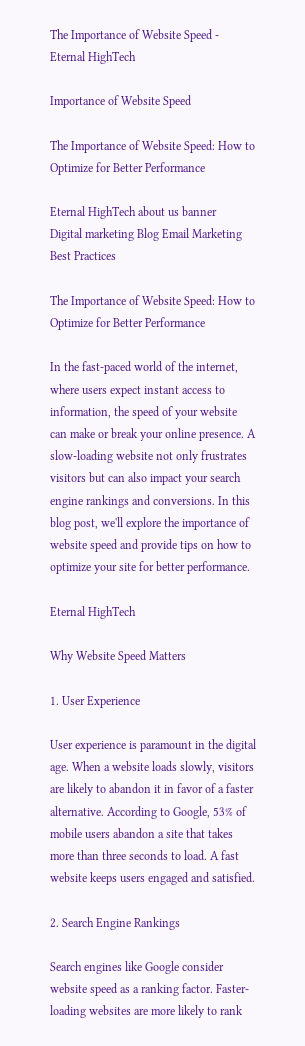The Importance of Website Speed - Eternal HighTech

Importance of Website Speed

The Importance of Website Speed: How to Optimize for Better Performance

Eternal HighTech about us banner
Digital marketing Blog Email Marketing Best Practices

The Importance of Website Speed: How to Optimize for Better Performance

In the fast-paced world of the internet, where users expect instant access to information, the speed of your website can make or break your online presence. A slow-loading website not only frustrates visitors but can also impact your search engine rankings and conversions. In this blog post, we'll explore the importance of website speed and provide tips on how to optimize your site for better performance.

Eternal HighTech

Why Website Speed Matters

1. User Experience

User experience is paramount in the digital age. When a website loads slowly, visitors are likely to abandon it in favor of a faster alternative. According to Google, 53% of mobile users abandon a site that takes more than three seconds to load. A fast website keeps users engaged and satisfied.

2. Search Engine Rankings

Search engines like Google consider website speed as a ranking factor. Faster-loading websites are more likely to rank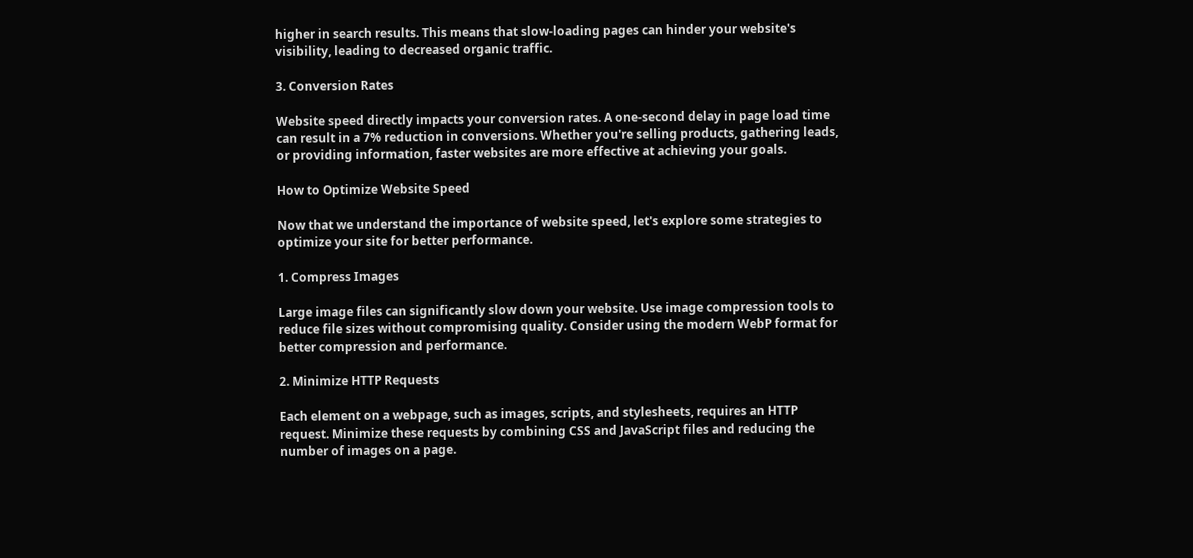higher in search results. This means that slow-loading pages can hinder your website's visibility, leading to decreased organic traffic.

3. Conversion Rates

Website speed directly impacts your conversion rates. A one-second delay in page load time can result in a 7% reduction in conversions. Whether you're selling products, gathering leads, or providing information, faster websites are more effective at achieving your goals.

How to Optimize Website Speed

Now that we understand the importance of website speed, let's explore some strategies to optimize your site for better performance.

1. Compress Images

Large image files can significantly slow down your website. Use image compression tools to reduce file sizes without compromising quality. Consider using the modern WebP format for better compression and performance.

2. Minimize HTTP Requests

Each element on a webpage, such as images, scripts, and stylesheets, requires an HTTP request. Minimize these requests by combining CSS and JavaScript files and reducing the number of images on a page.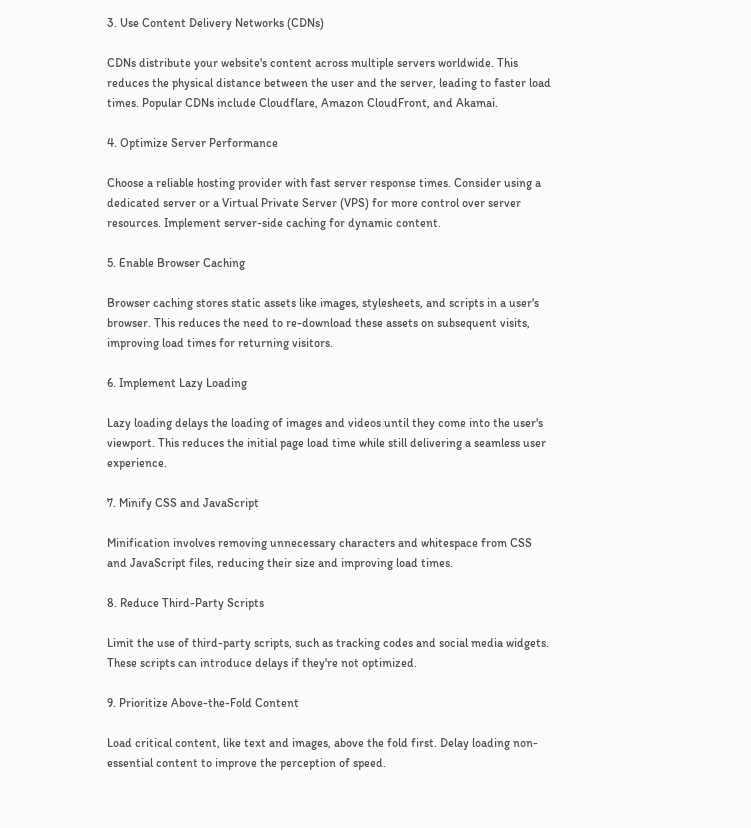3. Use Content Delivery Networks (CDNs)

CDNs distribute your website's content across multiple servers worldwide. This reduces the physical distance between the user and the server, leading to faster load times. Popular CDNs include Cloudflare, Amazon CloudFront, and Akamai.

4. Optimize Server Performance

Choose a reliable hosting provider with fast server response times. Consider using a dedicated server or a Virtual Private Server (VPS) for more control over server resources. Implement server-side caching for dynamic content.

5. Enable Browser Caching

Browser caching stores static assets like images, stylesheets, and scripts in a user's browser. This reduces the need to re-download these assets on subsequent visits, improving load times for returning visitors.

6. Implement Lazy Loading

Lazy loading delays the loading of images and videos until they come into the user's viewport. This reduces the initial page load time while still delivering a seamless user experience.

7. Minify CSS and JavaScript

Minification involves removing unnecessary characters and whitespace from CSS and JavaScript files, reducing their size and improving load times.

8. Reduce Third-Party Scripts

Limit the use of third-party scripts, such as tracking codes and social media widgets. These scripts can introduce delays if they're not optimized.

9. Prioritize Above-the-Fold Content

Load critical content, like text and images, above the fold first. Delay loading non-essential content to improve the perception of speed.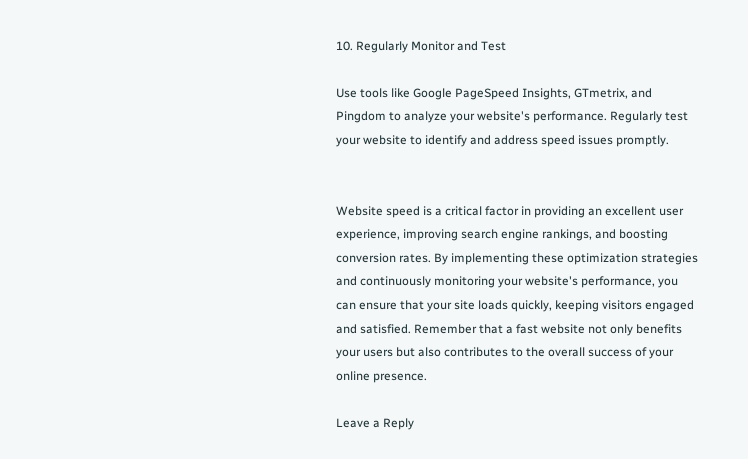10. Regularly Monitor and Test

Use tools like Google PageSpeed Insights, GTmetrix, and Pingdom to analyze your website's performance. Regularly test your website to identify and address speed issues promptly.


Website speed is a critical factor in providing an excellent user experience, improving search engine rankings, and boosting conversion rates. By implementing these optimization strategies and continuously monitoring your website's performance, you can ensure that your site loads quickly, keeping visitors engaged and satisfied. Remember that a fast website not only benefits your users but also contributes to the overall success of your online presence.

Leave a Reply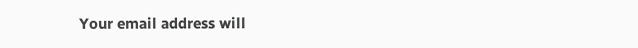Your email address will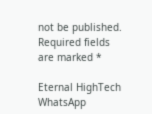not be published. Required fields are marked *

Eternal HighTech WhatsApp